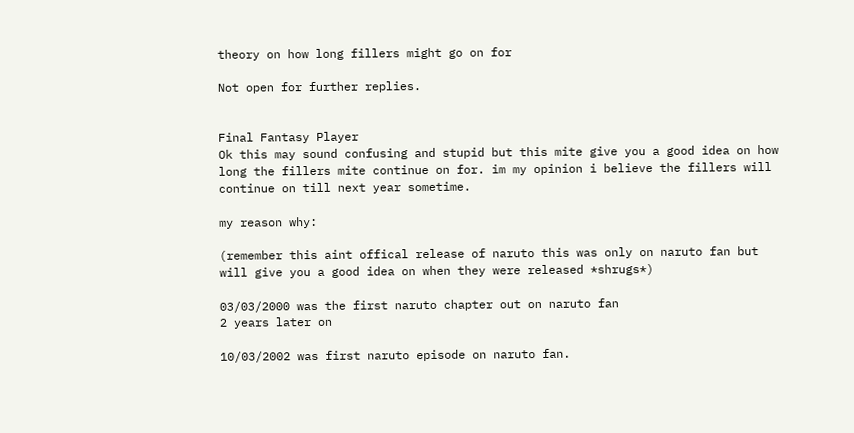theory on how long fillers might go on for

Not open for further replies.


Final Fantasy Player
Ok this may sound confusing and stupid but this mite give you a good idea on how long the fillers mite continue on for. im my opinion i believe the fillers will continue on till next year sometime.

my reason why:

(remember this aint offical release of naruto this was only on naruto fan but will give you a good idea on when they were released *shrugs*)

03/03/2000 was the first naruto chapter out on naruto fan
2 years later on

10/03/2002 was first naruto episode on naruto fan.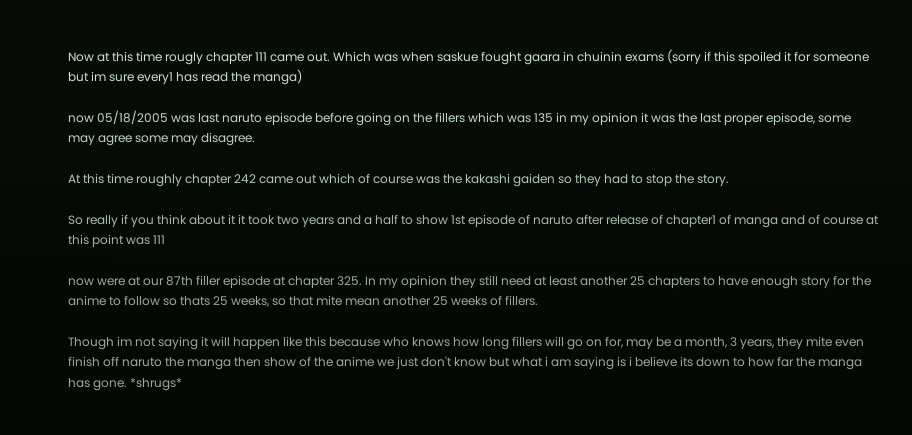Now at this time rougly chapter 111 came out. Which was when saskue fought gaara in chuinin exams (sorry if this spoiled it for someone but im sure every1 has read the manga)

now 05/18/2005 was last naruto episode before going on the fillers which was 135 in my opinion it was the last proper episode, some may agree some may disagree.

At this time roughly chapter 242 came out which of course was the kakashi gaiden so they had to stop the story.

So really if you think about it it took two years and a half to show 1st episode of naruto after release of chapter1 of manga and of course at this point was 111

now were at our 87th filler episode at chapter 325. In my opinion they still need at least another 25 chapters to have enough story for the anime to follow so thats 25 weeks, so that mite mean another 25 weeks of fillers.

Though im not saying it will happen like this because who knows how long fillers will go on for, may be a month, 3 years, they mite even finish off naruto the manga then show of the anime we just don't know but what i am saying is i believe its down to how far the manga has gone. *shrugs*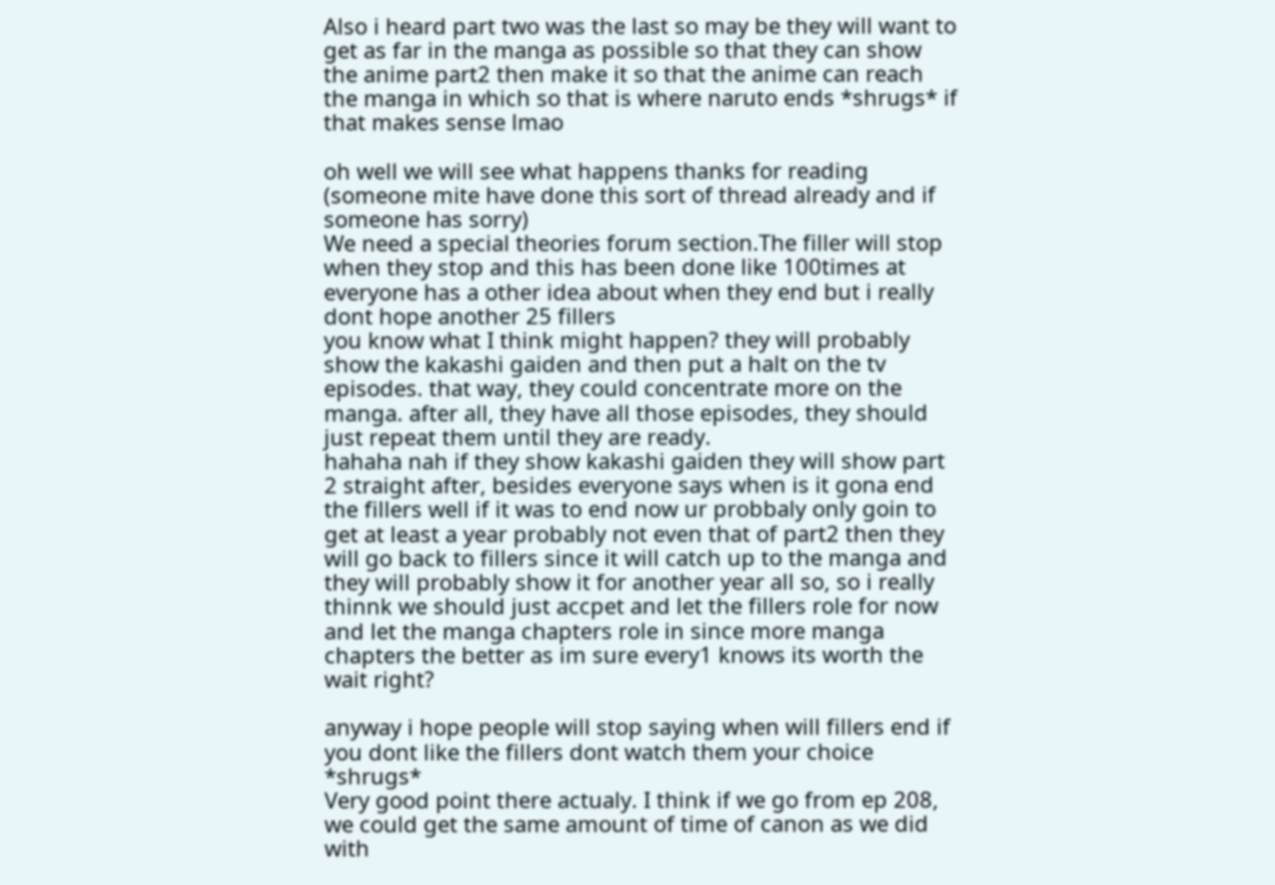Also i heard part two was the last so may be they will want to get as far in the manga as possible so that they can show the anime part2 then make it so that the anime can reach the manga in which so that is where naruto ends *shrugs* if that makes sense lmao

oh well we will see what happens thanks for reading (someone mite have done this sort of thread already and if someone has sorry)
We need a special theories forum section.The filler will stop when they stop and this has been done like 100times at everyone has a other idea about when they end but i really dont hope another 25 fillers
you know what I think might happen? they will probably show the kakashi gaiden and then put a halt on the tv episodes. that way, they could concentrate more on the manga. after all, they have all those episodes, they should just repeat them until they are ready.
hahaha nah if they show kakashi gaiden they will show part 2 straight after, besides everyone says when is it gona end the fillers well if it was to end now ur probbaly only goin to get at least a year probably not even that of part2 then they will go back to fillers since it will catch up to the manga and they will probably show it for another year all so, so i really thinnk we should just accpet and let the fillers role for now and let the manga chapters role in since more manga chapters the better as im sure every1 knows its worth the wait right?

anyway i hope people will stop saying when will fillers end if you dont like the fillers dont watch them your choice *shrugs*
Very good point there actualy. I think if we go from ep 208, we could get the same amount of time of canon as we did with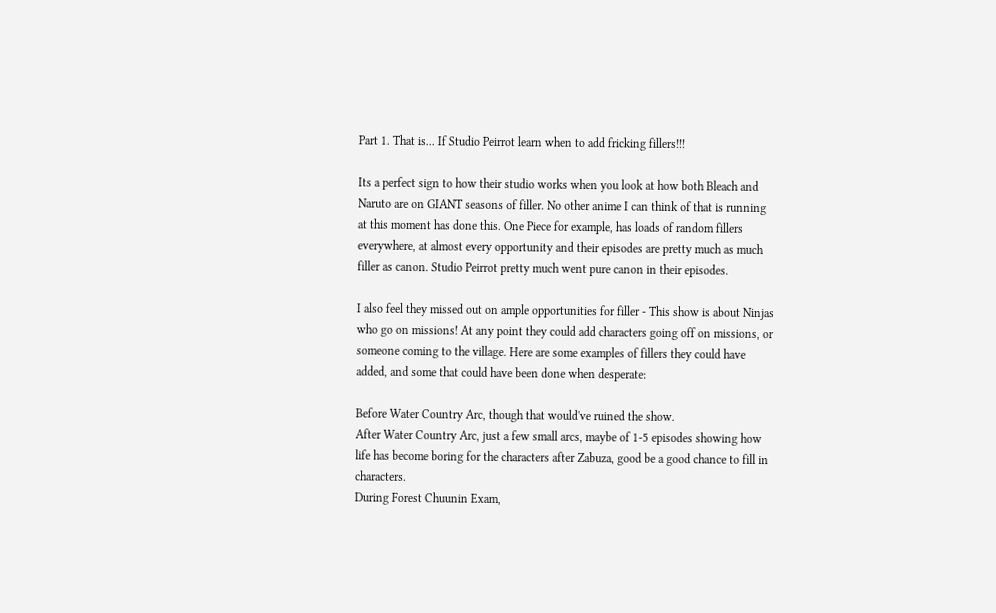Part 1. That is... If Studio Peirrot learn when to add fricking fillers!!!

Its a perfect sign to how their studio works when you look at how both Bleach and Naruto are on GIANT seasons of filler. No other anime I can think of that is running at this moment has done this. One Piece for example, has loads of random fillers everywhere, at almost every opportunity and their episodes are pretty much as much filler as canon. Studio Peirrot pretty much went pure canon in their episodes.

I also feel they missed out on ample opportunities for filler - This show is about Ninjas who go on missions! At any point they could add characters going off on missions, or someone coming to the village. Here are some examples of fillers they could have added, and some that could have been done when desperate:

Before Water Country Arc, though that would've ruined the show.
After Water Country Arc, just a few small arcs, maybe of 1-5 episodes showing how life has become boring for the characters after Zabuza, good be a good chance to fill in characters.
During Forest Chuunin Exam,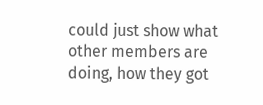could just show what other members are doing, how they got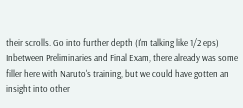their scrolls. Go into further depth (I'm talking like 1/2 eps)
Inbetween Preliminaries and Final Exam, there already was some filler here with Naruto's training, but we could have gotten an insight into other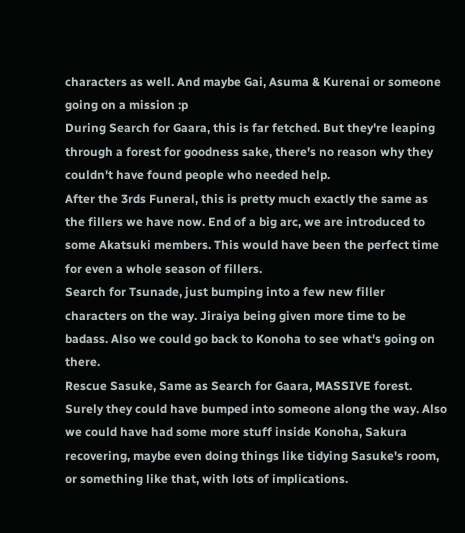characters as well. And maybe Gai, Asuma & Kurenai or someone going on a mission :p
During Search for Gaara, this is far fetched. But they're leaping through a forest for goodness sake, there's no reason why they couldn't have found people who needed help.
After the 3rds Funeral, this is pretty much exactly the same as the fillers we have now. End of a big arc, we are introduced to some Akatsuki members. This would have been the perfect time for even a whole season of fillers.
Search for Tsunade, just bumping into a few new filler characters on the way. Jiraiya being given more time to be badass. Also we could go back to Konoha to see what's going on there.
Rescue Sasuke, Same as Search for Gaara, MASSIVE forest. Surely they could have bumped into someone along the way. Also we could have had some more stuff inside Konoha, Sakura recovering, maybe even doing things like tidying Sasuke's room, or something like that, with lots of implications.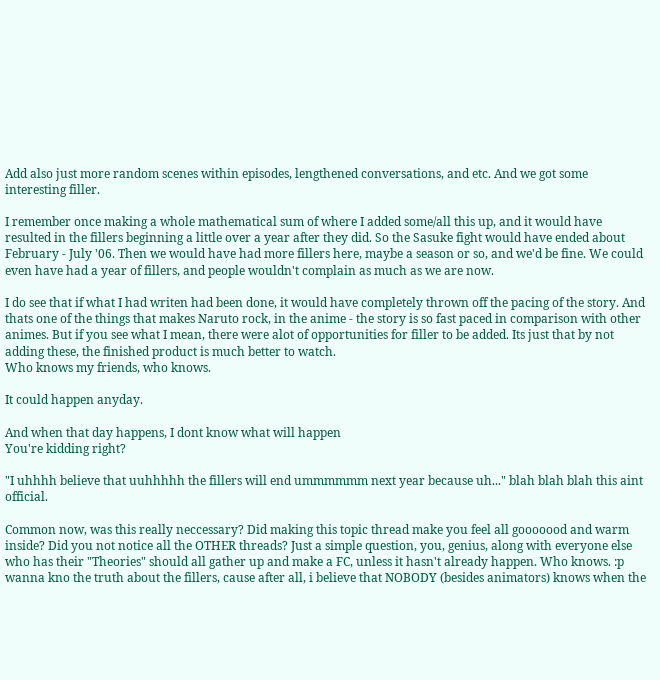Add also just more random scenes within episodes, lengthened conversations, and etc. And we got some interesting filler.

I remember once making a whole mathematical sum of where I added some/all this up, and it would have resulted in the fillers beginning a little over a year after they did. So the Sasuke fight would have ended about February - July '06. Then we would have had more fillers here, maybe a season or so, and we'd be fine. We could even have had a year of fillers, and people wouldn't complain as much as we are now.

I do see that if what I had writen had been done, it would have completely thrown off the pacing of the story. And thats one of the things that makes Naruto rock, in the anime - the story is so fast paced in comparison with other animes. But if you see what I mean, there were alot of opportunities for filler to be added. Its just that by not adding these, the finished product is much better to watch.
Who knows my friends, who knows.

It could happen anyday.

And when that day happens, I dont know what will happen
You're kidding right?

"I uhhhh believe that uuhhhhh the fillers will end ummmmmm next year because uh..." blah blah blah this aint official.

Common now, was this really neccessary? Did making this topic thread make you feel all gooooood and warm inside? Did you not notice all the OTHER threads? Just a simple question, you, genius, along with everyone else who has their "Theories" should all gather up and make a FC, unless it hasn't already happen. Who knows. :p
wanna kno the truth about the fillers, cause after all, i believe that NOBODY (besides animators) knows when the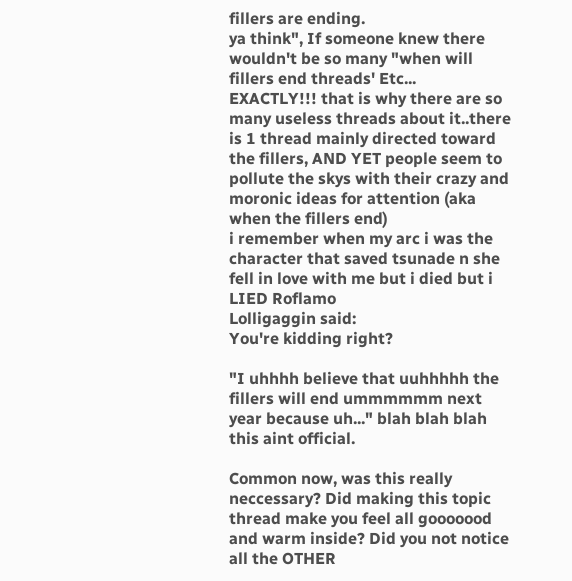fillers are ending.
ya think", If someone knew there wouldn't be so many "when will fillers end threads' Etc...
EXACTLY!!! that is why there are so many useless threads about it..there is 1 thread mainly directed toward the fillers, AND YET people seem to pollute the skys with their crazy and moronic ideas for attention (aka when the fillers end)
i remember when my arc i was the character that saved tsunade n she fell in love with me but i died but i LIED Roflamo
Lolligaggin said:
You're kidding right?

"I uhhhh believe that uuhhhhh the fillers will end ummmmmm next year because uh..." blah blah blah this aint official.

Common now, was this really neccessary? Did making this topic thread make you feel all gooooood and warm inside? Did you not notice all the OTHER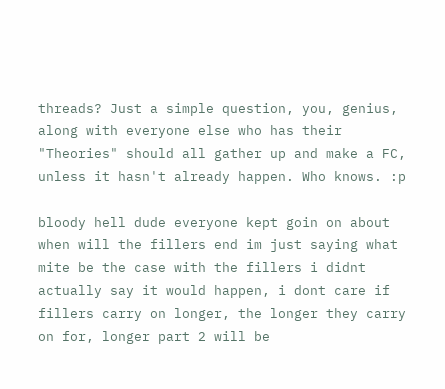threads? Just a simple question, you, genius, along with everyone else who has their "Theories" should all gather up and make a FC, unless it hasn't already happen. Who knows. :p

bloody hell dude everyone kept goin on about when will the fillers end im just saying what mite be the case with the fillers i didnt actually say it would happen, i dont care if fillers carry on longer, the longer they carry on for, longer part 2 will be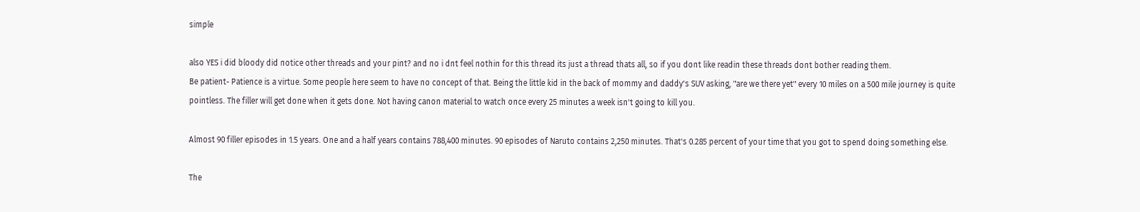simple

also YES i did bloody did notice other threads and your pint? and no i dnt feel nothin for this thread its just a thread thats all, so if you dont like readin these threads dont bother reading them.
Be patient- Patience is a virtue. Some people here seem to have no concept of that. Being the little kid in the back of mommy and daddy's SUV asking, "are we there yet" every 10 miles on a 500 mile journey is quite pointless. The filler will get done when it gets done. Not having canon material to watch once every 25 minutes a week isn't going to kill you.

Almost 90 filler episodes in 1.5 years. One and a half years contains 788,400 minutes. 90 episodes of Naruto contains 2,250 minutes. That's 0.285 percent of your time that you got to spend doing something else.

The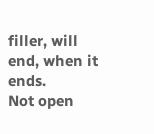filler, will end, when it ends.
Not open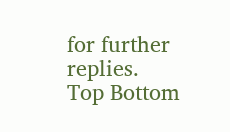for further replies.
Top Bottom